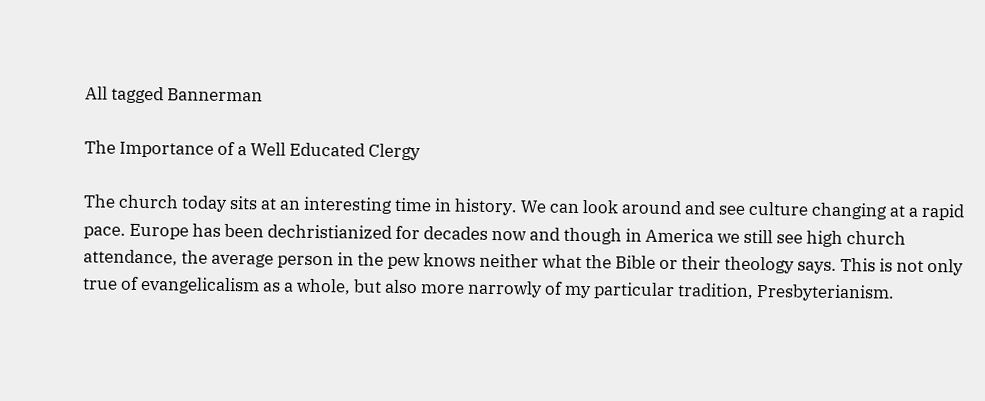All tagged Bannerman

The Importance of a Well Educated Clergy

The church today sits at an interesting time in history. We can look around and see culture changing at a rapid pace. Europe has been dechristianized for decades now and though in America we still see high church attendance, the average person in the pew knows neither what the Bible or their theology says. This is not only true of evangelicalism as a whole, but also more narrowly of my particular tradition, Presbyterianism.